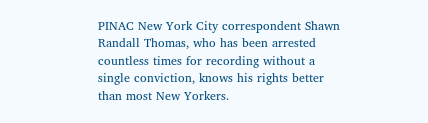PINAC New York City correspondent Shawn Randall Thomas, who has been arrested countless times for recording without a single conviction, knows his rights better than most New Yorkers.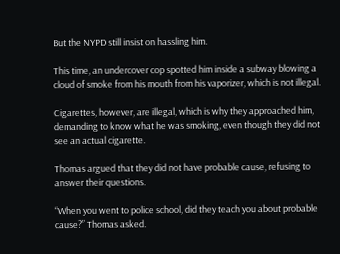But the NYPD still insist on hassling him.

This time, an undercover cop spotted him inside a subway blowing a cloud of smoke from his mouth from his vaporizer, which is not illegal.

Cigarettes, however, are illegal, which is why they approached him, demanding to know what he was smoking, even though they did not see an actual cigarette.

Thomas argued that they did not have probable cause, refusing to answer their questions.

“When you went to police school, did they teach you about probable cause?” Thomas asked.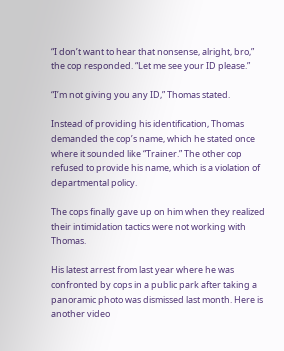“I don’t want to hear that nonsense, alright, bro,” the cop responded. “Let me see your ID please.”

“I’m not giving you any ID,” Thomas stated.

Instead of providing his identification, Thomas demanded the cop’s name, which he stated once where it sounded like “Trainer.” The other cop refused to provide his name, which is a violation of departmental policy.

The cops finally gave up on him when they realized their intimidation tactics were not working with Thomas.

His latest arrest from last year where he was confronted by cops in a public park after taking a panoramic photo was dismissed last month. Here is another video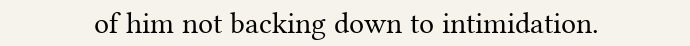of him not backing down to intimidation.